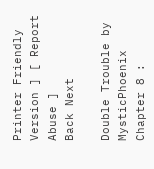Printer Friendly Version ] [ Report Abuse ]
Back Next

Double Trouble by MysticPhoenix
Chapter 8 :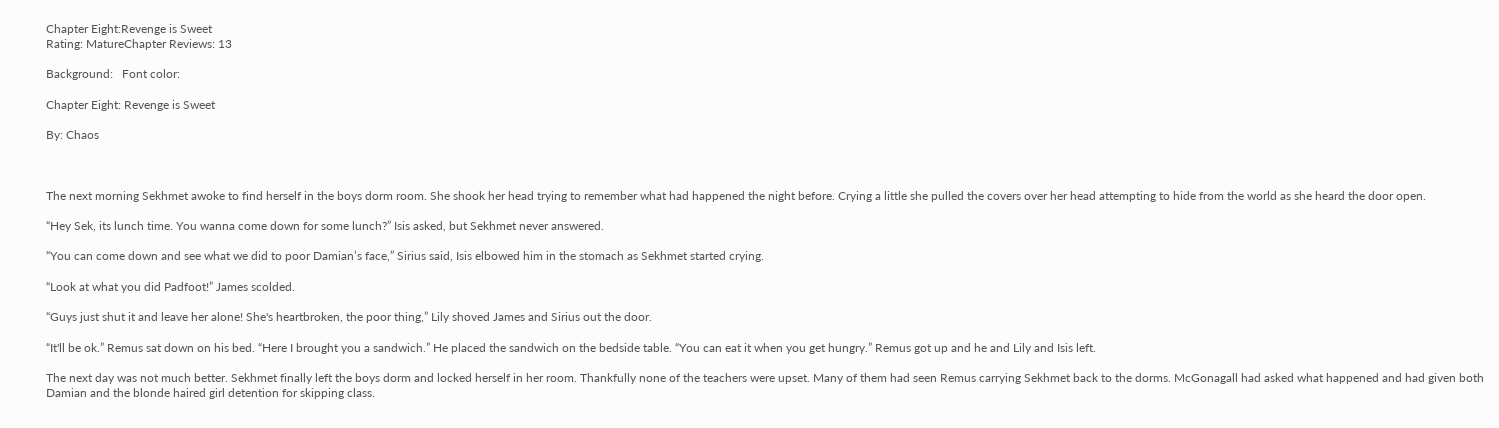Chapter Eight:Revenge is Sweet
Rating: MatureChapter Reviews: 13

Background:   Font color:

Chapter Eight: Revenge is Sweet

By: Chaos



The next morning Sekhmet awoke to find herself in the boys dorm room. She shook her head trying to remember what had happened the night before. Crying a little she pulled the covers over her head attempting to hide from the world as she heard the door open.

“Hey Sek, its lunch time. You wanna come down for some lunch?” Isis asked, but Sekhmet never answered.

“You can come down and see what we did to poor Damian’s face,” Sirius said, Isis elbowed him in the stomach as Sekhmet started crying.

“Look at what you did Padfoot!” James scolded.

“Guys just shut it and leave her alone! She's heartbroken, the poor thing,” Lily shoved James and Sirius out the door.

“It'll be ok.” Remus sat down on his bed. “Here I brought you a sandwich.” He placed the sandwich on the bedside table. “You can eat it when you get hungry.” Remus got up and he and Lily and Isis left.

The next day was not much better. Sekhmet finally left the boys dorm and locked herself in her room. Thankfully none of the teachers were upset. Many of them had seen Remus carrying Sekhmet back to the dorms. McGonagall had asked what happened and had given both Damian and the blonde haired girl detention for skipping class.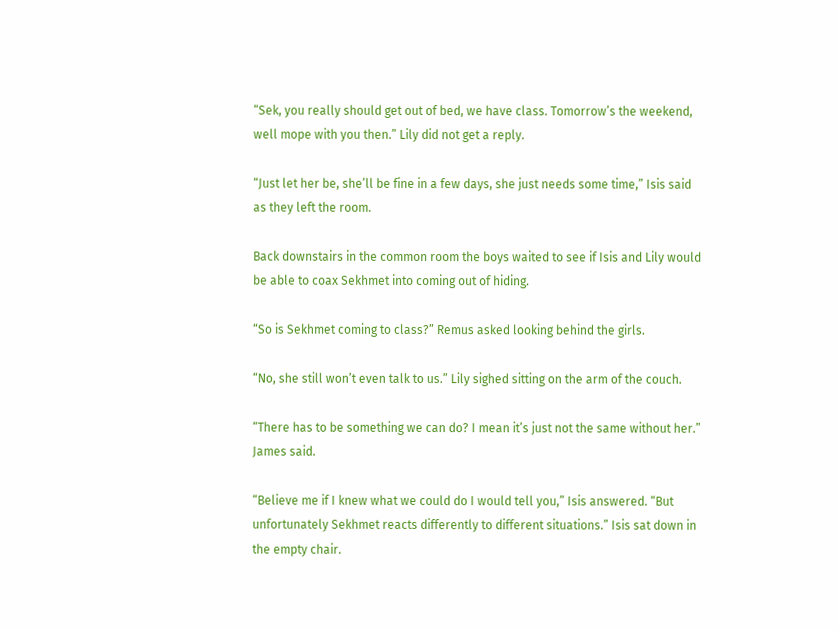“Sek, you really should get out of bed, we have class. Tomorrow’s the weekend, well mope with you then.” Lily did not get a reply.

“Just let her be, she’ll be fine in a few days, she just needs some time,” Isis said as they left the room.

Back downstairs in the common room the boys waited to see if Isis and Lily would be able to coax Sekhmet into coming out of hiding.

“So is Sekhmet coming to class?” Remus asked looking behind the girls.

“No, she still won’t even talk to us.” Lily sighed sitting on the arm of the couch.

“There has to be something we can do? I mean it’s just not the same without her.” James said.

“Believe me if I knew what we could do I would tell you,” Isis answered. “But unfortunately Sekhmet reacts differently to different situations.” Isis sat down in the empty chair.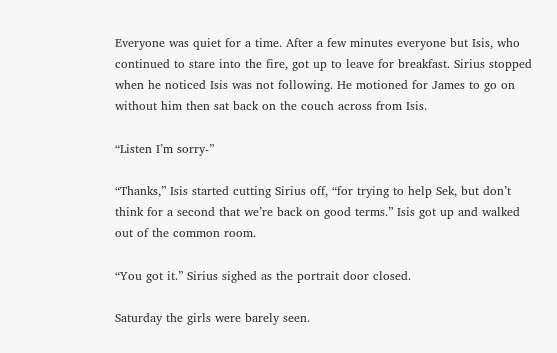Everyone was quiet for a time. After a few minutes everyone but Isis, who continued to stare into the fire, got up to leave for breakfast. Sirius stopped when he noticed Isis was not following. He motioned for James to go on without him then sat back on the couch across from Isis.

“Listen I’m sorry-”

“Thanks,” Isis started cutting Sirius off, “for trying to help Sek, but don’t think for a second that we’re back on good terms.” Isis got up and walked out of the common room.

“You got it.” Sirius sighed as the portrait door closed.

Saturday the girls were barely seen.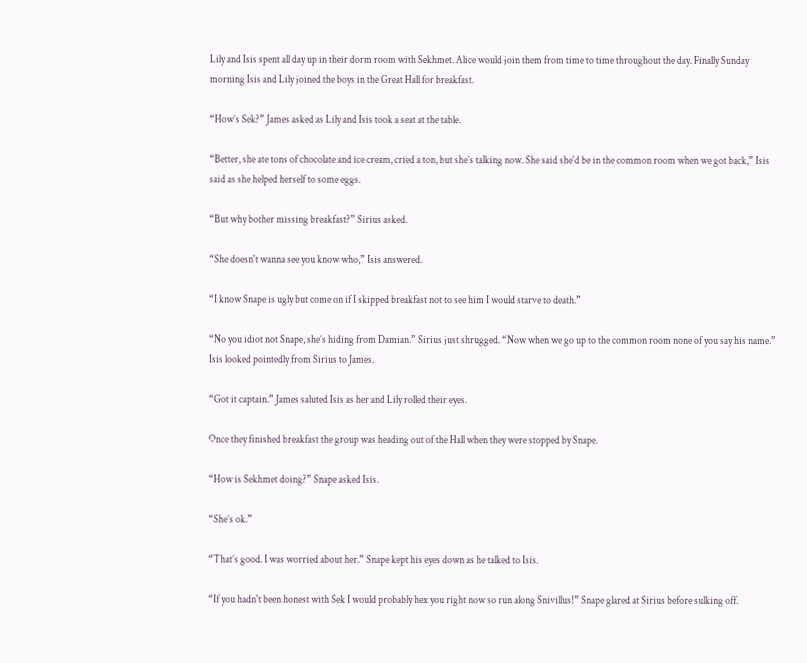Lily and Isis spent all day up in their dorm room with Sekhmet. Alice would join them from time to time throughout the day. Finally Sunday morning Isis and Lily joined the boys in the Great Hall for breakfast.

“How’s Sek?” James asked as Lily and Isis took a seat at the table.

“Better, she ate tons of chocolate and ice cream, cried a ton, but she’s talking now. She said she'd be in the common room when we got back,” Isis said as she helped herself to some eggs.

“But why bother missing breakfast?” Sirius asked.

“She doesn't wanna see you know who,” Isis answered.

“I know Snape is ugly but come on if I skipped breakfast not to see him I would starve to death.”

“No you idiot not Snape, she’s hiding from Damian.” Sirius just shrugged. “Now when we go up to the common room none of you say his name.” Isis looked pointedly from Sirius to James.

“Got it captain.” James saluted Isis as her and Lily rolled their eyes.

Once they finished breakfast the group was heading out of the Hall when they were stopped by Snape.

“How is Sekhmet doing?” Snape asked Isis.

“She’s ok.”

“That’s good. I was worried about her.” Snape kept his eyes down as he talked to Isis.

“If you hadn't been honest with Sek I would probably hex you right now so run along Snivillus!” Snape glared at Sirius before sulking off.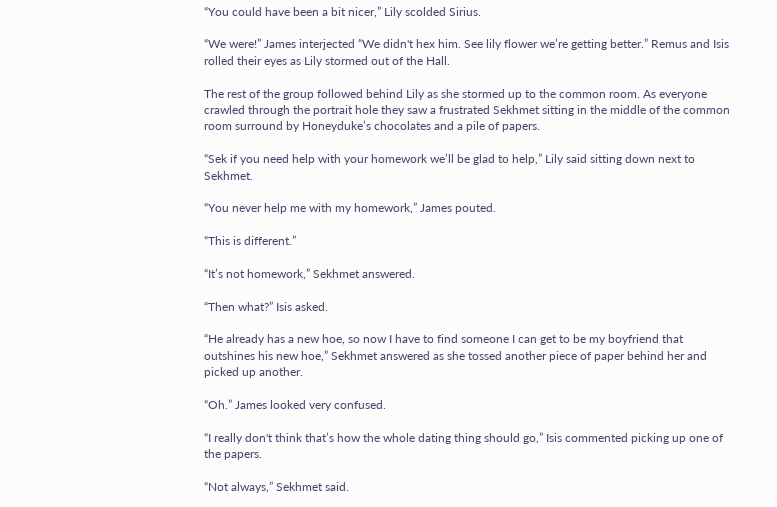“You could have been a bit nicer,” Lily scolded Sirius.

“We were!” James interjected “We didn't hex him. See lily flower we’re getting better.” Remus and Isis rolled their eyes as Lily stormed out of the Hall.

The rest of the group followed behind Lily as she stormed up to the common room. As everyone crawled through the portrait hole they saw a frustrated Sekhmet sitting in the middle of the common room surround by Honeyduke’s chocolates and a pile of papers.

“Sek if you need help with your homework we’ll be glad to help,” Lily said sitting down next to Sekhmet.

“You never help me with my homework,” James pouted.

“This is different.”

“It’s not homework,” Sekhmet answered.

“Then what?” Isis asked.

“He already has a new hoe, so now I have to find someone I can get to be my boyfriend that outshines his new hoe,” Sekhmet answered as she tossed another piece of paper behind her and picked up another.

“Oh.” James looked very confused.

“I really don't think that’s how the whole dating thing should go,” Isis commented picking up one of the papers.

“Not always,” Sekhmet said.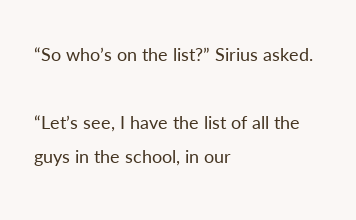“So who’s on the list?” Sirius asked.

“Let’s see, I have the list of all the guys in the school, in our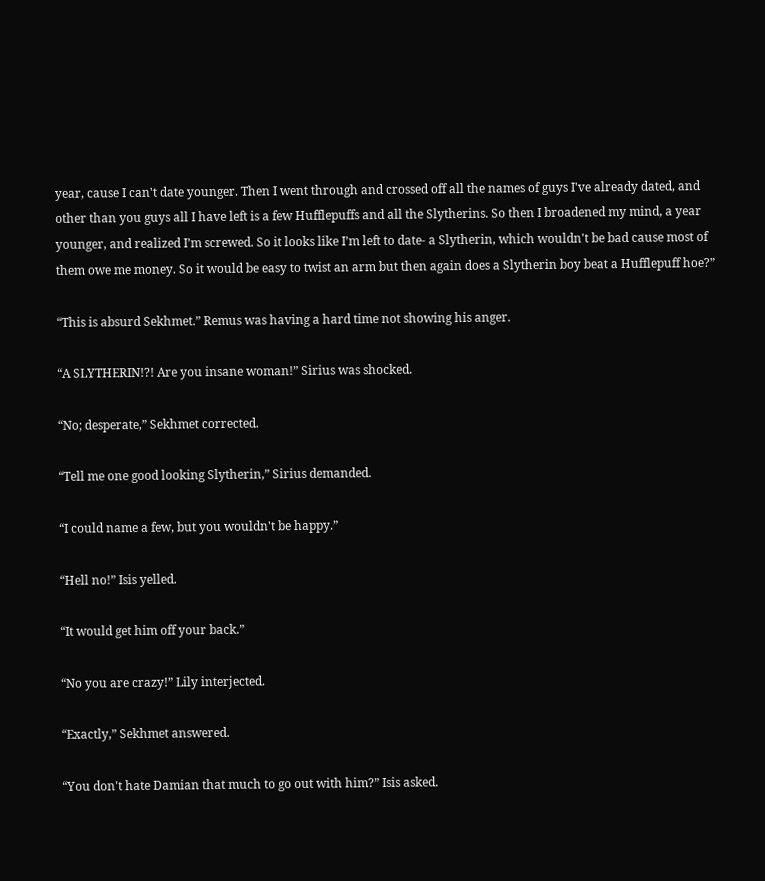year, cause I can't date younger. Then I went through and crossed off all the names of guys I've already dated, and other than you guys all I have left is a few Hufflepuffs and all the Slytherins. So then I broadened my mind, a year younger, and realized I’m screwed. So it looks like I’m left to date- a Slytherin, which wouldn't be bad cause most of them owe me money. So it would be easy to twist an arm but then again does a Slytherin boy beat a Hufflepuff hoe?”

“This is absurd Sekhmet.” Remus was having a hard time not showing his anger.

“A SLYTHERIN!?! Are you insane woman!” Sirius was shocked.

“No; desperate,” Sekhmet corrected.

“Tell me one good looking Slytherin,” Sirius demanded.

“I could name a few, but you wouldn't be happy.”

“Hell no!” Isis yelled.

“It would get him off your back.”

“No you are crazy!” Lily interjected.

“Exactly,” Sekhmet answered.

“You don't hate Damian that much to go out with him?” Isis asked.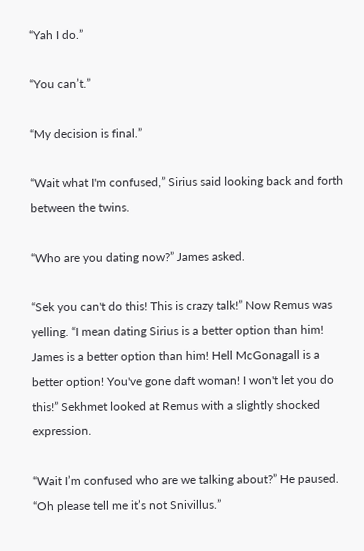“Yah I do.”

“You can’t.”

“My decision is final.”

“Wait what I'm confused,” Sirius said looking back and forth between the twins.

“Who are you dating now?” James asked.

“Sek you can't do this! This is crazy talk!” Now Remus was yelling. “I mean dating Sirius is a better option than him! James is a better option than him! Hell McGonagall is a better option! You've gone daft woman! I won't let you do this!” Sekhmet looked at Remus with a slightly shocked expression.

“Wait I’m confused who are we talking about?” He paused. “Oh please tell me it’s not Snivillus.”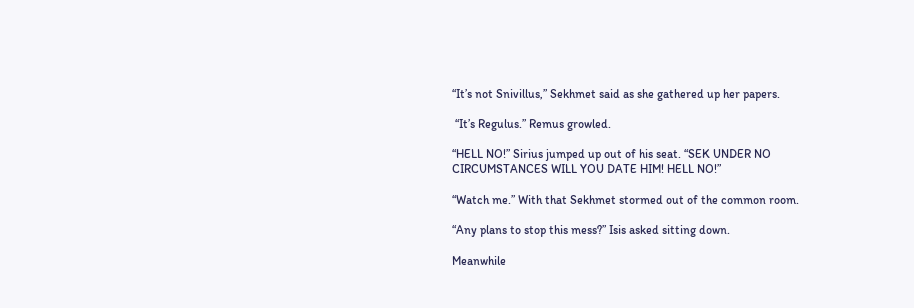“It’s not Snivillus,” Sekhmet said as she gathered up her papers.

 “It’s Regulus.” Remus growled.

“HELL NO!” Sirius jumped up out of his seat. “SEK UNDER NO CIRCUMSTANCES WILL YOU DATE HIM! HELL NO!”

“Watch me.” With that Sekhmet stormed out of the common room.

“Any plans to stop this mess?” Isis asked sitting down.

Meanwhile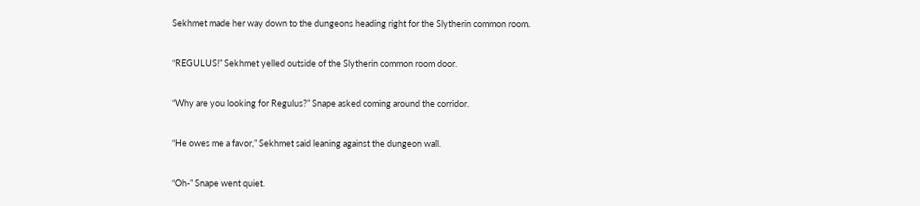Sekhmet made her way down to the dungeons heading right for the Slytherin common room.

“REGULUS!” Sekhmet yelled outside of the Slytherin common room door.

“Why are you looking for Regulus?” Snape asked coming around the corridor.

“He owes me a favor,” Sekhmet said leaning against the dungeon wall.

“Oh-” Snape went quiet.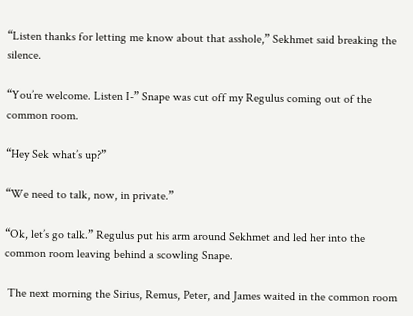“Listen thanks for letting me know about that asshole,” Sekhmet said breaking the silence.

“You’re welcome. Listen I-” Snape was cut off my Regulus coming out of the common room.

“Hey Sek what’s up?”

“We need to talk, now, in private.”

“Ok, let’s go talk.” Regulus put his arm around Sekhmet and led her into the common room leaving behind a scowling Snape.

 The next morning the Sirius, Remus, Peter, and James waited in the common room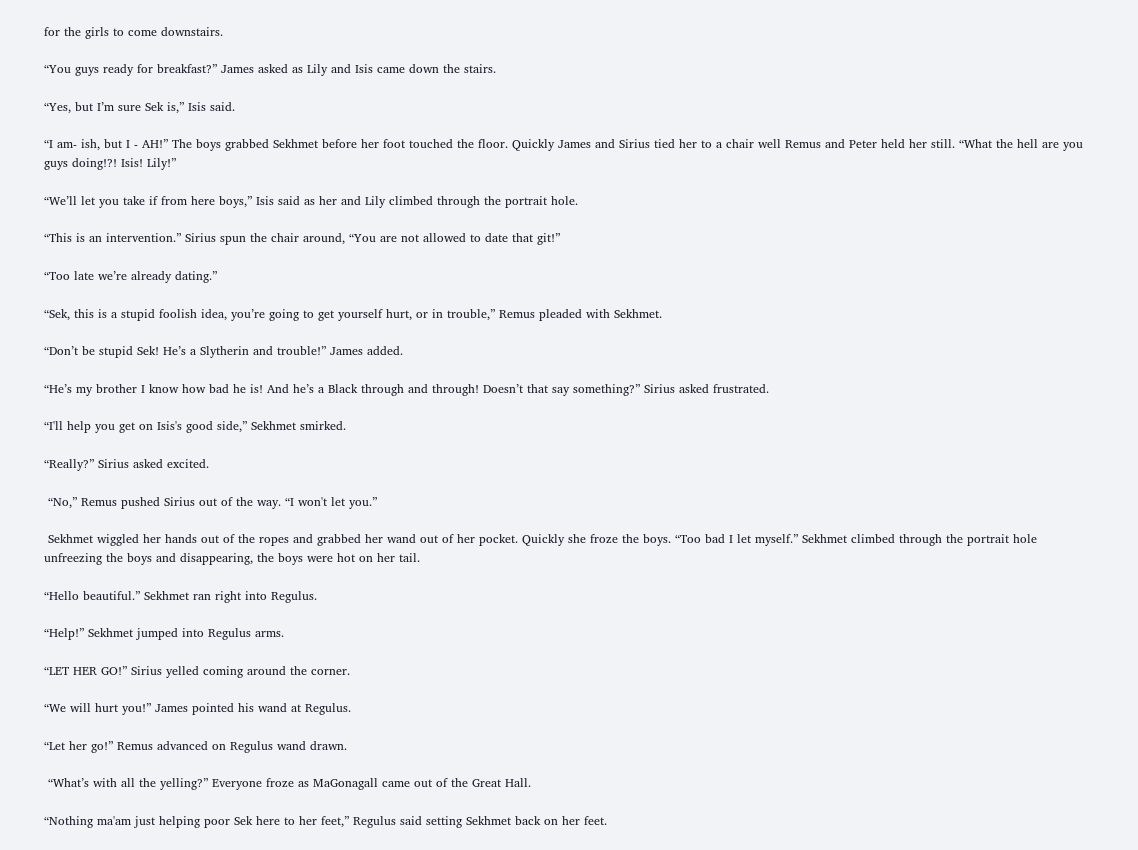for the girls to come downstairs.

“You guys ready for breakfast?” James asked as Lily and Isis came down the stairs.

“Yes, but I’m sure Sek is,” Isis said.

“I am- ish, but I - AH!” The boys grabbed Sekhmet before her foot touched the floor. Quickly James and Sirius tied her to a chair well Remus and Peter held her still. “What the hell are you guys doing!?! Isis! Lily!”

“We’ll let you take if from here boys,” Isis said as her and Lily climbed through the portrait hole.

“This is an intervention.” Sirius spun the chair around, “You are not allowed to date that git!”

“Too late we’re already dating.”

“Sek, this is a stupid foolish idea, you’re going to get yourself hurt, or in trouble,” Remus pleaded with Sekhmet.

“Don’t be stupid Sek! He’s a Slytherin and trouble!” James added.

“He’s my brother I know how bad he is! And he’s a Black through and through! Doesn’t that say something?” Sirius asked frustrated.

“I'll help you get on Isis's good side,” Sekhmet smirked.

“Really?” Sirius asked excited.

 “No,” Remus pushed Sirius out of the way. “I won't let you.”

 Sekhmet wiggled her hands out of the ropes and grabbed her wand out of her pocket. Quickly she froze the boys. “Too bad I let myself.” Sekhmet climbed through the portrait hole unfreezing the boys and disappearing, the boys were hot on her tail.

“Hello beautiful.” Sekhmet ran right into Regulus.

“Help!” Sekhmet jumped into Regulus arms.

“LET HER GO!” Sirius yelled coming around the corner.

“We will hurt you!” James pointed his wand at Regulus.

“Let her go!” Remus advanced on Regulus wand drawn.

 “What’s with all the yelling?” Everyone froze as MaGonagall came out of the Great Hall.

“Nothing ma'am just helping poor Sek here to her feet,” Regulus said setting Sekhmet back on her feet.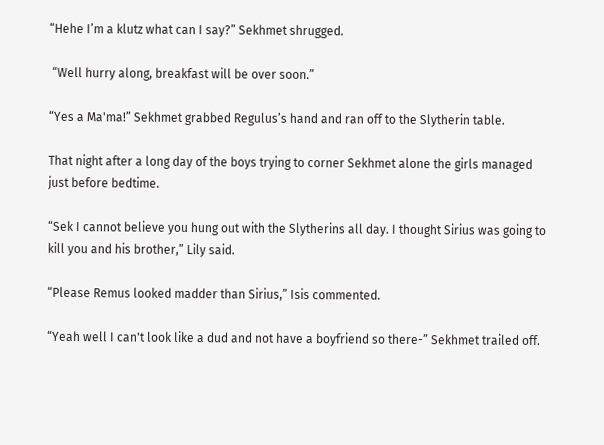“Hehe I’m a klutz what can I say?” Sekhmet shrugged.

 “Well hurry along, breakfast will be over soon.”

“Yes a Ma'ma!” Sekhmet grabbed Regulus’s hand and ran off to the Slytherin table.

That night after a long day of the boys trying to corner Sekhmet alone the girls managed just before bedtime.

“Sek I cannot believe you hung out with the Slytherins all day. I thought Sirius was going to kill you and his brother,” Lily said.

“Please Remus looked madder than Sirius,” Isis commented.

“Yeah well I can't look like a dud and not have a boyfriend so there-” Sekhmet trailed off.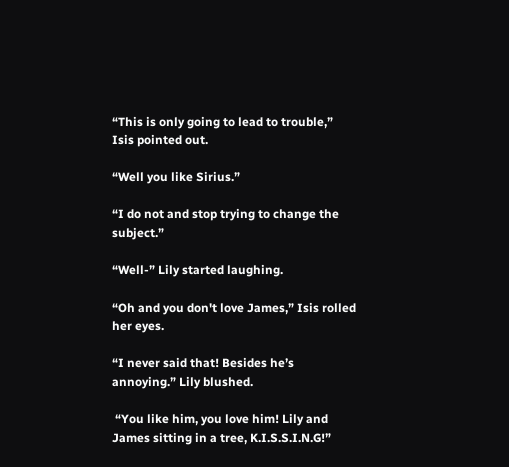“This is only going to lead to trouble,” Isis pointed out.

“Well you like Sirius.”

“I do not and stop trying to change the subject.”

“Well-” Lily started laughing.

“Oh and you don't love James,” Isis rolled her eyes.

“I never said that! Besides he’s annoying.” Lily blushed.

 “You like him, you love him! Lily and James sitting in a tree, K.I.S.S.I.N.G!”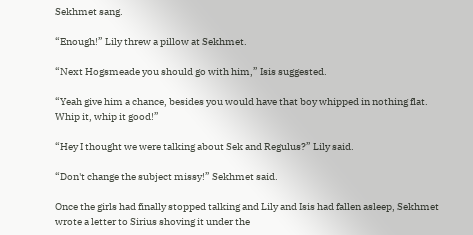Sekhmet sang.

“Enough!” Lily threw a pillow at Sekhmet.

“Next Hogsmeade you should go with him,” Isis suggested.

“Yeah give him a chance, besides you would have that boy whipped in nothing flat. Whip it, whip it good!”

“Hey I thought we were talking about Sek and Regulus?” Lily said.

“Don't change the subject missy!” Sekhmet said.

Once the girls had finally stopped talking and Lily and Isis had fallen asleep, Sekhmet wrote a letter to Sirius shoving it under the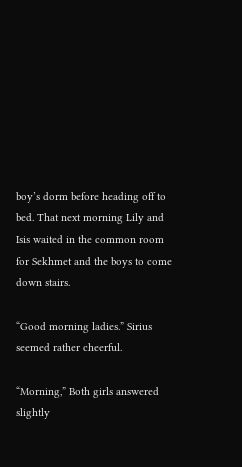boy’s dorm before heading off to bed. That next morning Lily and Isis waited in the common room for Sekhmet and the boys to come down stairs.

“Good morning ladies.” Sirius seemed rather cheerful.

“Morning,” Both girls answered slightly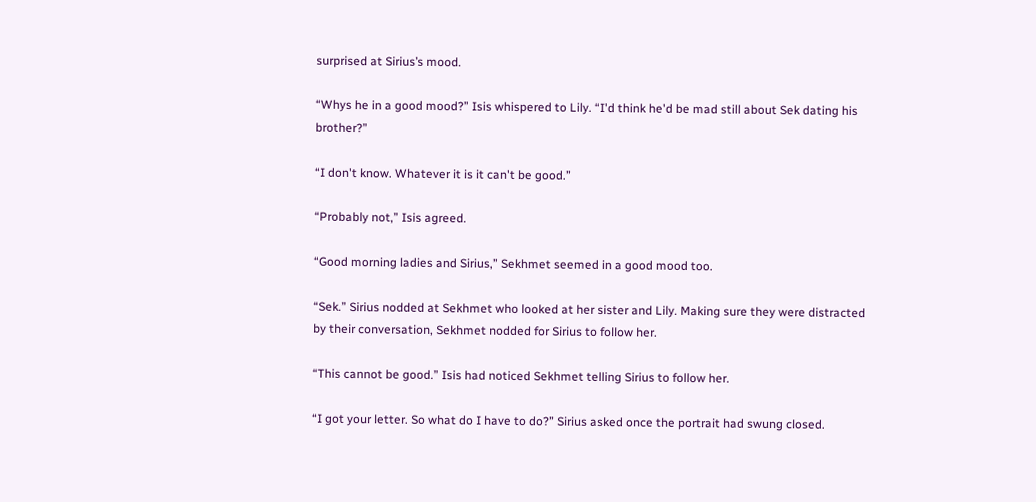surprised at Sirius’s mood.

“Whys he in a good mood?” Isis whispered to Lily. “I'd think he'd be mad still about Sek dating his brother?”

“I don't know. Whatever it is it can't be good.”

“Probably not,” Isis agreed.

“Good morning ladies and Sirius,” Sekhmet seemed in a good mood too.

“Sek.” Sirius nodded at Sekhmet who looked at her sister and Lily. Making sure they were distracted by their conversation, Sekhmet nodded for Sirius to follow her.

“This cannot be good.” Isis had noticed Sekhmet telling Sirius to follow her.

“I got your letter. So what do I have to do?” Sirius asked once the portrait had swung closed.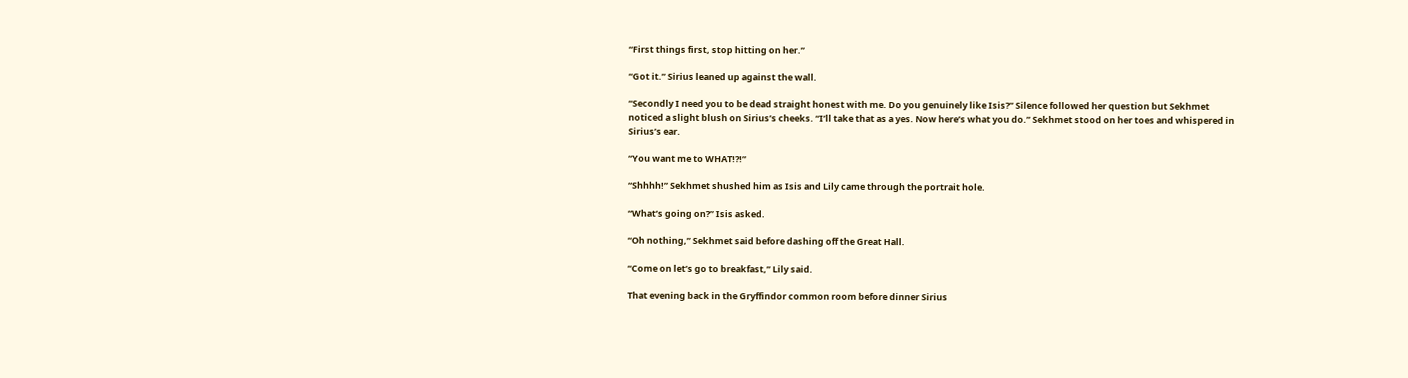“First things first, stop hitting on her.”

“Got it.” Sirius leaned up against the wall.

“Secondly I need you to be dead straight honest with me. Do you genuinely like Isis?” Silence followed her question but Sekhmet noticed a slight blush on Sirius’s cheeks. “I’ll take that as a yes. Now here’s what you do.” Sekhmet stood on her toes and whispered in Sirius’s ear.

“You want me to WHAT!?!”

“Shhhh!” Sekhmet shushed him as Isis and Lily came through the portrait hole.

“What’s going on?” Isis asked.

“Oh nothing,” Sekhmet said before dashing off the Great Hall.

“Come on let’s go to breakfast,” Lily said.

That evening back in the Gryffindor common room before dinner Sirius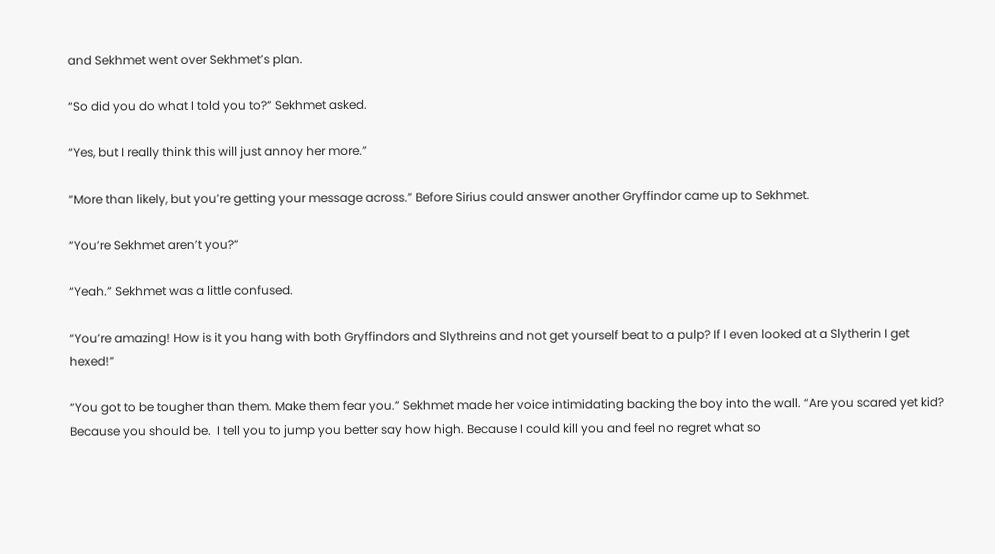and Sekhmet went over Sekhmet’s plan.

“So did you do what I told you to?” Sekhmet asked.

“Yes, but I really think this will just annoy her more.”

“More than likely, but you’re getting your message across.” Before Sirius could answer another Gryffindor came up to Sekhmet.

“You’re Sekhmet aren’t you?”

“Yeah.” Sekhmet was a little confused.

“You’re amazing! How is it you hang with both Gryffindors and Slythreins and not get yourself beat to a pulp? If I even looked at a Slytherin I get hexed!”

“You got to be tougher than them. Make them fear you.” Sekhmet made her voice intimidating backing the boy into the wall. “Are you scared yet kid? Because you should be.  I tell you to jump you better say how high. Because I could kill you and feel no regret what so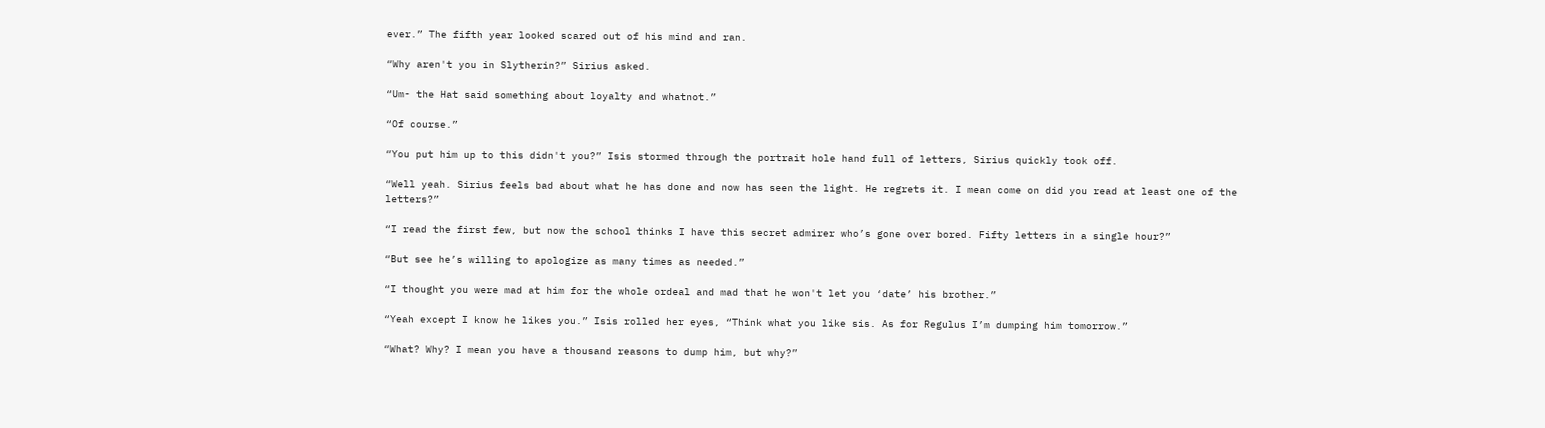ever.” The fifth year looked scared out of his mind and ran.

“Why aren't you in Slytherin?” Sirius asked.

“Um- the Hat said something about loyalty and whatnot.”

“Of course.”

“You put him up to this didn't you?” Isis stormed through the portrait hole hand full of letters, Sirius quickly took off.

“Well yeah. Sirius feels bad about what he has done and now has seen the light. He regrets it. I mean come on did you read at least one of the letters?”

“I read the first few, but now the school thinks I have this secret admirer who’s gone over bored. Fifty letters in a single hour?”

“But see he’s willing to apologize as many times as needed.”

“I thought you were mad at him for the whole ordeal and mad that he won't let you ‘date’ his brother.”

“Yeah except I know he likes you.” Isis rolled her eyes, “Think what you like sis. As for Regulus I’m dumping him tomorrow.”

“What? Why? I mean you have a thousand reasons to dump him, but why?”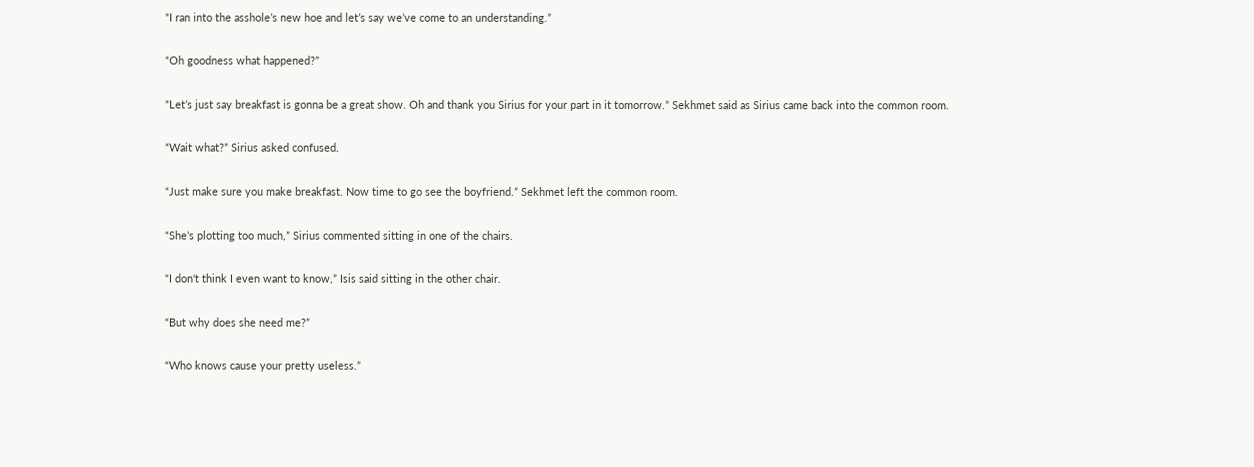“I ran into the asshole’s new hoe and let’s say we’ve come to an understanding.”

“Oh goodness what happened?”

“Let’s just say breakfast is gonna be a great show. Oh and thank you Sirius for your part in it tomorrow.” Sekhmet said as Sirius came back into the common room.

“Wait what?” Sirius asked confused.

“Just make sure you make breakfast. Now time to go see the boyfriend.” Sekhmet left the common room.

“She’s plotting too much,” Sirius commented sitting in one of the chairs.

“I don't think I even want to know,” Isis said sitting in the other chair.

“But why does she need me?”

“Who knows cause your pretty useless.”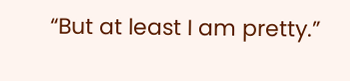“But at least I am pretty.”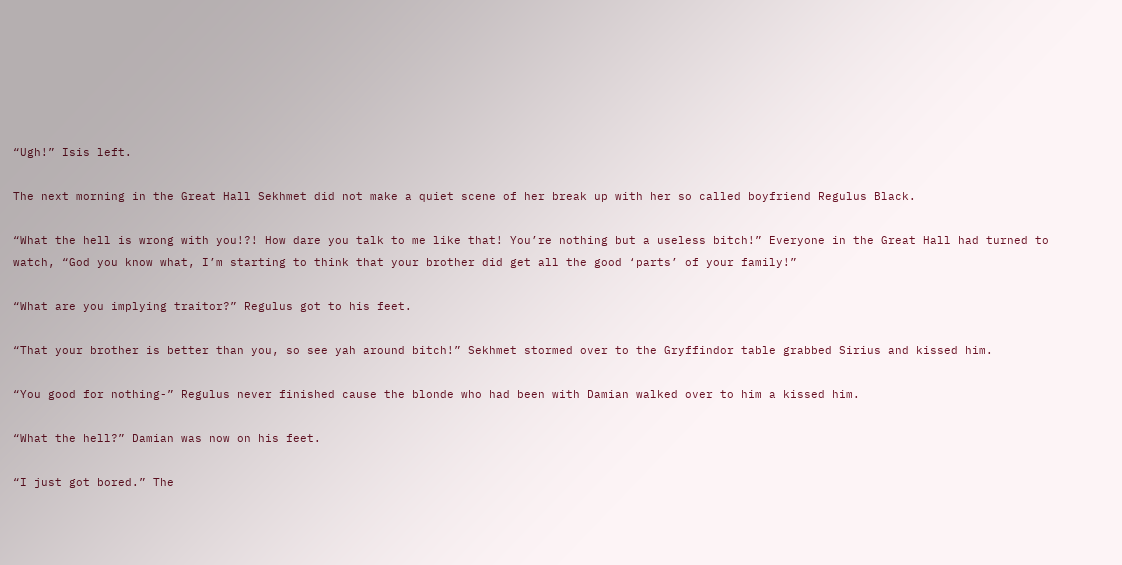“Ugh!” Isis left.

The next morning in the Great Hall Sekhmet did not make a quiet scene of her break up with her so called boyfriend Regulus Black.

“What the hell is wrong with you!?! How dare you talk to me like that! You’re nothing but a useless bitch!” Everyone in the Great Hall had turned to watch, “God you know what, I’m starting to think that your brother did get all the good ‘parts’ of your family!”

“What are you implying traitor?” Regulus got to his feet.

“That your brother is better than you, so see yah around bitch!” Sekhmet stormed over to the Gryffindor table grabbed Sirius and kissed him.

“You good for nothing-” Regulus never finished cause the blonde who had been with Damian walked over to him a kissed him.

“What the hell?” Damian was now on his feet.

“I just got bored.” The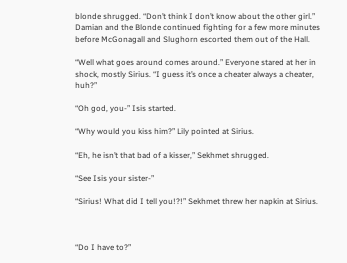blonde shrugged. “Don’t think I don’t know about the other girl.” Damian and the Blonde continued fighting for a few more minutes before McGonagall and Slughorn escorted them out of the Hall.

“Well what goes around comes around.” Everyone stared at her in shock, mostly Sirius. “I guess it’s once a cheater always a cheater, huh?”

“Oh god, you-” Isis started.

“Why would you kiss him?” Lily pointed at Sirius.

“Eh, he isn’t that bad of a kisser,” Sekhmet shrugged.

“See Isis your sister-”

“Sirius! What did I tell you!?!” Sekhmet threw her napkin at Sirius.



“Do I have to?”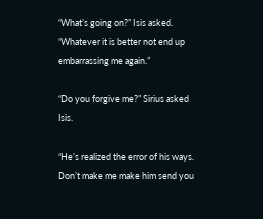“What’s going on?” Isis asked. “Whatever it is better not end up embarrassing me again.”

“Do you forgive me?” Sirius asked Isis.

“He’s realized the error of his ways. Don’t make me make him send you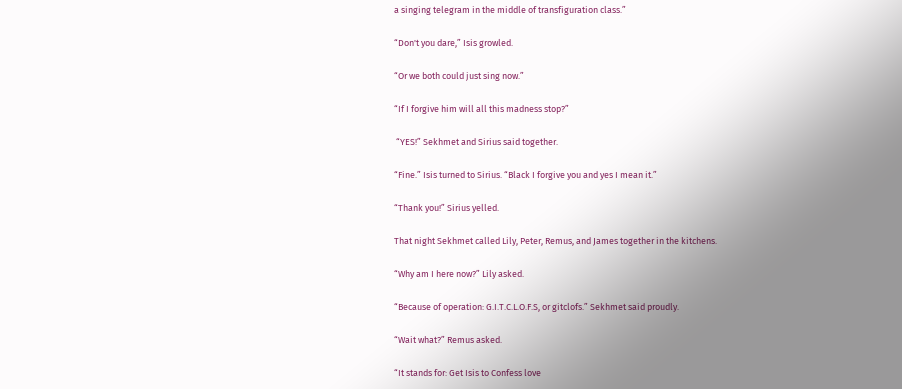a singing telegram in the middle of transfiguration class.”

“Don't you dare,” Isis growled.

“Or we both could just sing now.”

“If I forgive him will all this madness stop?”

 “YES!” Sekhmet and Sirius said together.

“Fine.” Isis turned to Sirius. “Black I forgive you and yes I mean it.”

“Thank you!” Sirius yelled.

That night Sekhmet called Lily, Peter, Remus, and James together in the kitchens.

“Why am I here now?” Lily asked.

“Because of operation: G.I.T.C.L.O.F.S, or gitclofs.” Sekhmet said proudly.

“Wait what?” Remus asked.

“It stands for: Get Isis to Confess love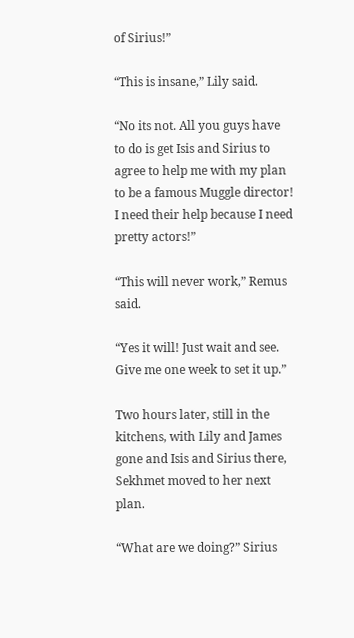of Sirius!”

“This is insane,” Lily said.

“No its not. All you guys have to do is get Isis and Sirius to agree to help me with my plan to be a famous Muggle director! I need their help because I need pretty actors!”

“This will never work,” Remus said.

“Yes it will! Just wait and see. Give me one week to set it up.”

Two hours later, still in the kitchens, with Lily and James gone and Isis and Sirius there, Sekhmet moved to her next plan.

“What are we doing?” Sirius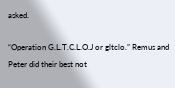asked.

“Operation G.L.T.C.L.O.J or gltclo.” Remus and Peter did their best not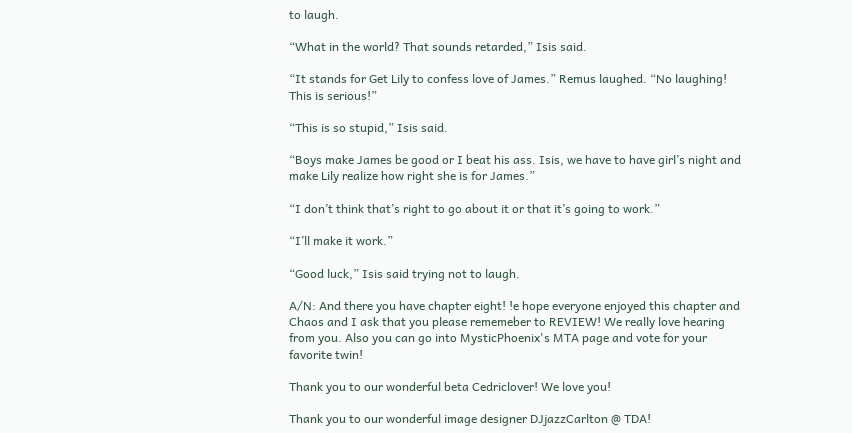to laugh.

“What in the world? That sounds retarded,” Isis said.

“It stands for Get Lily to confess love of James.” Remus laughed. “No laughing! This is serious!”

“This is so stupid,” Isis said.

“Boys make James be good or I beat his ass. Isis, we have to have girl’s night and make Lily realize how right she is for James.”

“I don’t think that’s right to go about it or that it’s going to work.”

“I’ll make it work.”

“Good luck,” Isis said trying not to laugh.

A/N: And there you have chapter eight! !e hope everyone enjoyed this chapter and Chaos and I ask that you please rememeber to REVIEW! We really love hearing from you. Also you can go into MysticPhoenix's MTA page and vote for your favorite twin!

Thank you to our wonderful beta Cedriclover! We love you!

Thank you to our wonderful image designer DJjazzCarlton @ TDA!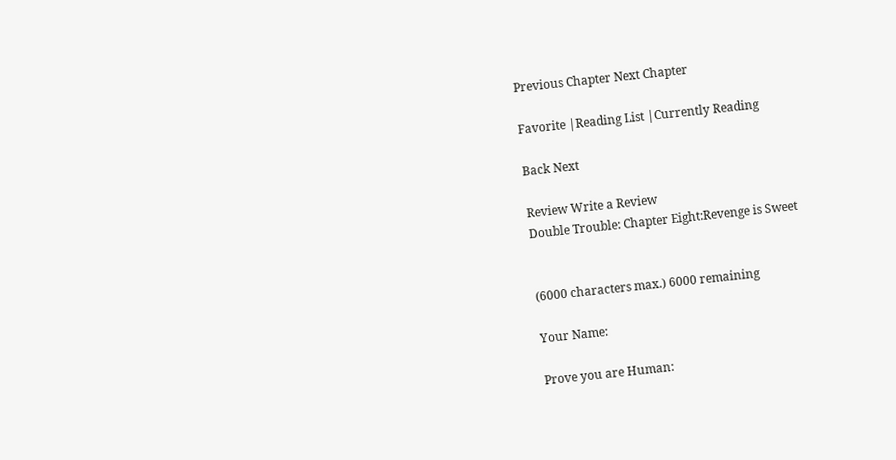Previous Chapter Next Chapter

Favorite |Reading List |Currently Reading

Back Next

Review Write a Review
Double Trouble: Chapter Eight:Revenge is Sweet


(6000 characters max.) 6000 remaining

Your Name:

Prove you are Human: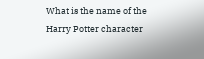What is the name of the Harry Potter character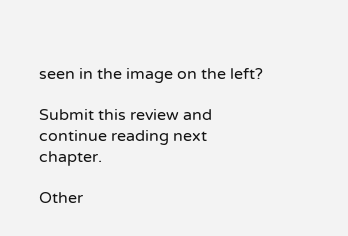seen in the image on the left?

Submit this review and continue reading next chapter.

Other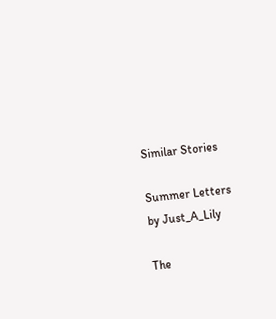Similar Stories

Summer Letters
by Just_A_Lily

The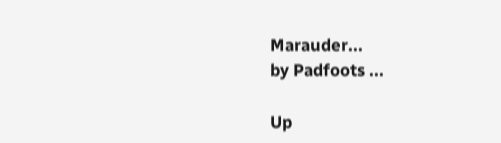Marauder...
by Padfoots ...

Up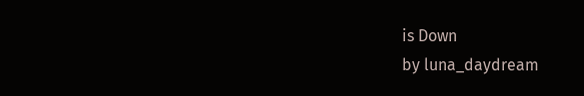is Down
by luna_daydream